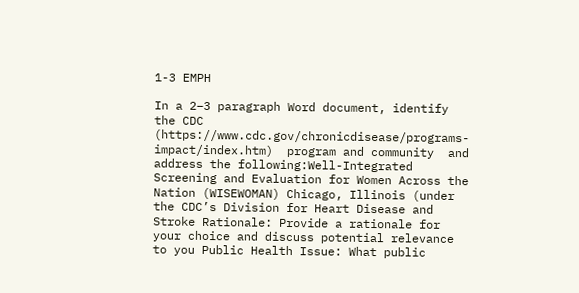1-3 EMPH

In a 2–3 paragraph Word document, identify the CDC (https://www.cdc.gov/chronicdisease/programs-impact/index.htm)  program and community  and address the following:Well-Integrated Screening and Evaluation for Women Across the Nation (WISEWOMAN) Chicago, Illinois (under the CDC’s Division for Heart Disease and Stroke Rationale: Provide a rationale for your choice and discuss potential relevance to you Public Health Issue: What public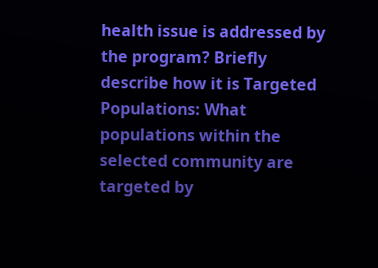health issue is addressed by the program? Briefly describe how it is Targeted Populations: What populations within the selected community are targeted by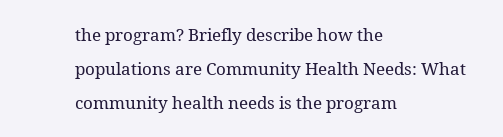the program? Briefly describe how the populations are Community Health Needs: What community health needs is the program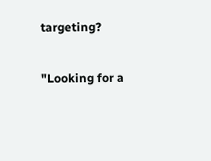targeting?

"Looking for a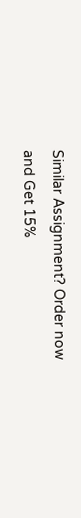Similar Assignment? Order now and Get 15%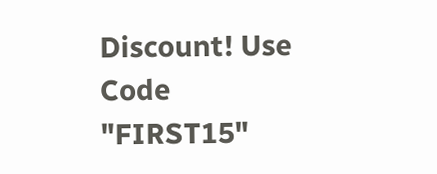Discount! Use Code "FIRST15"